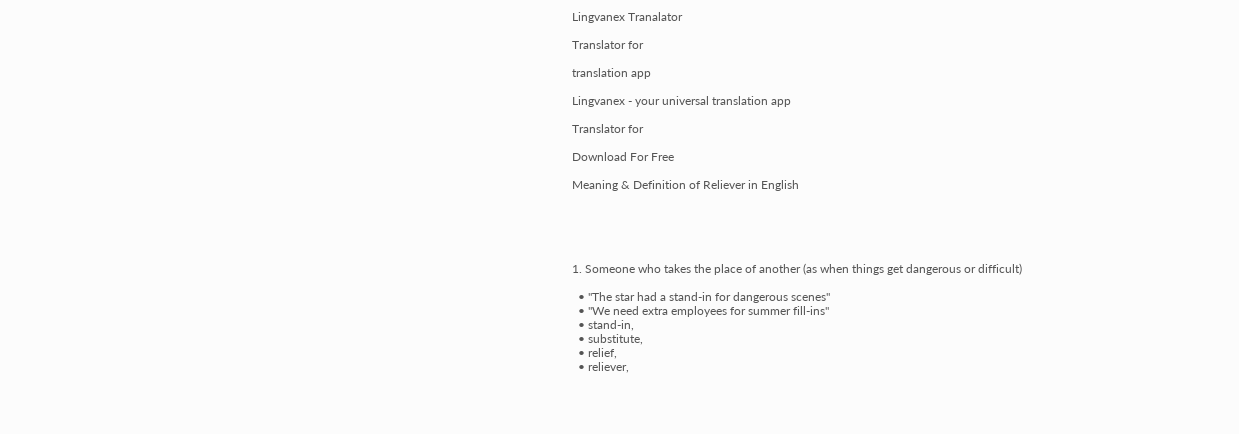Lingvanex Tranalator

Translator for

translation app

Lingvanex - your universal translation app

Translator for

Download For Free

Meaning & Definition of Reliever in English





1. Someone who takes the place of another (as when things get dangerous or difficult)

  • "The star had a stand-in for dangerous scenes"
  • "We need extra employees for summer fill-ins"
  • stand-in,
  • substitute,
  • relief,
  • reliever,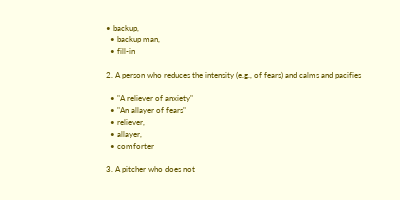• backup,
  • backup man,
  • fill-in

2. A person who reduces the intensity (e.g., of fears) and calms and pacifies

  • "A reliever of anxiety"
  • "An allayer of fears"
  • reliever,
  • allayer,
  • comforter

3. A pitcher who does not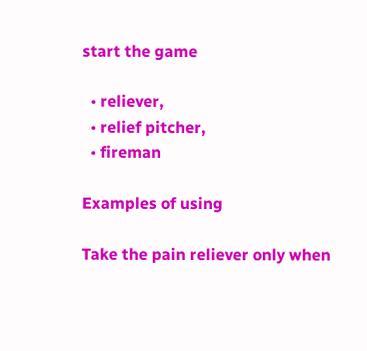start the game

  • reliever,
  • relief pitcher,
  • fireman

Examples of using

Take the pain reliever only when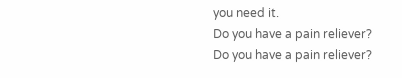you need it.
Do you have a pain reliever?
Do you have a pain reliever?